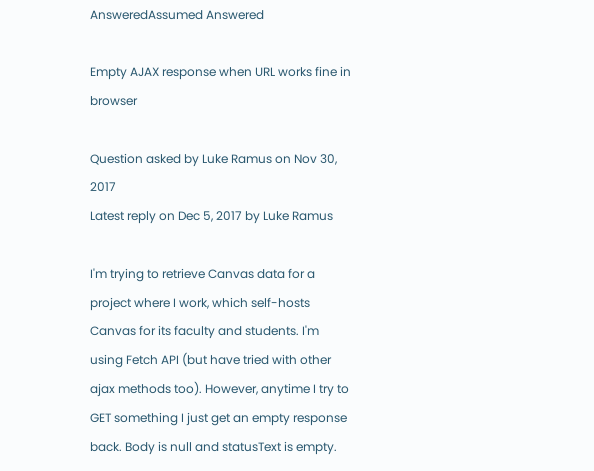AnsweredAssumed Answered

Empty AJAX response when URL works fine in browser

Question asked by Luke Ramus on Nov 30, 2017
Latest reply on Dec 5, 2017 by Luke Ramus

I'm trying to retrieve Canvas data for a project where I work, which self-hosts Canvas for its faculty and students. I'm using Fetch API (but have tried with other ajax methods too). However, anytime I try to GET something I just get an empty response back. Body is null and statusText is empty.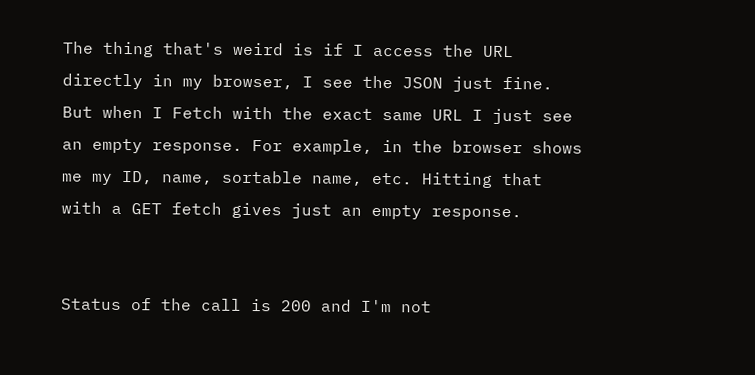The thing that's weird is if I access the URL directly in my browser, I see the JSON just fine. But when I Fetch with the exact same URL I just see an empty response. For example, in the browser shows me my ID, name, sortable name, etc. Hitting that with a GET fetch gives just an empty response.


Status of the call is 200 and I'm not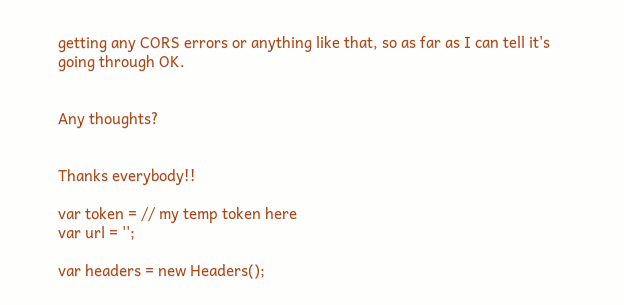getting any CORS errors or anything like that, so as far as I can tell it's going through OK.


Any thoughts?


Thanks everybody!!

var token = // my temp token here
var url = '';

var headers = new Headers();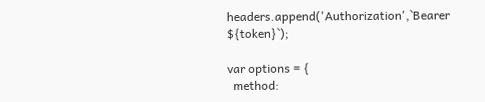headers.append('Authorization',`Bearer ${token}`);

var options = {
  method: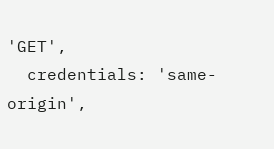'GET',
  credentials: 'same-origin',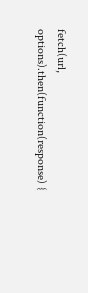fetch(url, options).then(function(response) {